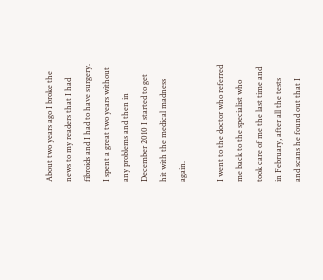About two years ago I broke the news to my readers that I had fibroids and I had to have surgery. I spent a great two years without any problems and then in December 2010 I started to get hit with the medical madness again.

I went to the doctor who referred me back to the specialist who took care of me the last time and in February, after all the tests and scans he found out that I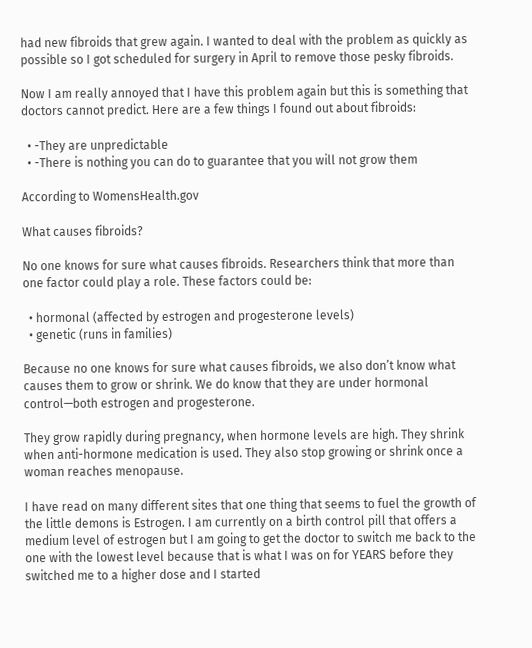had new fibroids that grew again. I wanted to deal with the problem as quickly as possible so I got scheduled for surgery in April to remove those pesky fibroids.

Now I am really annoyed that I have this problem again but this is something that doctors cannot predict. Here are a few things I found out about fibroids:

  • -They are unpredictable
  • -There is nothing you can do to guarantee that you will not grow them

According to WomensHealth.gov

What causes fibroids?

No one knows for sure what causes fibroids. Researchers think that more than one factor could play a role. These factors could be:

  • hormonal (affected by estrogen and progesterone levels)
  • genetic (runs in families)

Because no one knows for sure what causes fibroids, we also don’t know what causes them to grow or shrink. We do know that they are under hormonal control—both estrogen and progesterone.

They grow rapidly during pregnancy, when hormone levels are high. They shrink when anti-hormone medication is used. They also stop growing or shrink once a woman reaches menopause.

I have read on many different sites that one thing that seems to fuel the growth of the little demons is Estrogen. I am currently on a birth control pill that offers a medium level of estrogen but I am going to get the doctor to switch me back to the one with the lowest level because that is what I was on for YEARS before they switched me to a higher dose and I started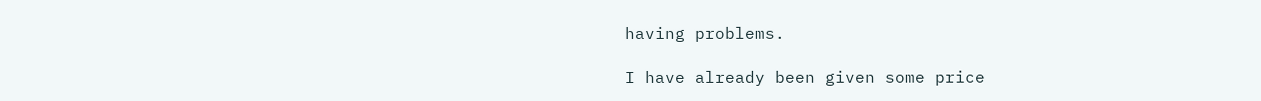having problems.

I have already been given some price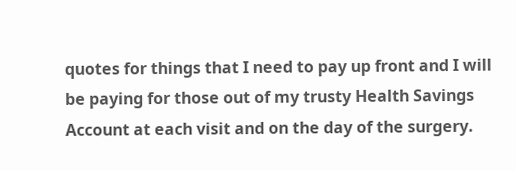quotes for things that I need to pay up front and I will be paying for those out of my trusty Health Savings Account at each visit and on the day of the surgery.